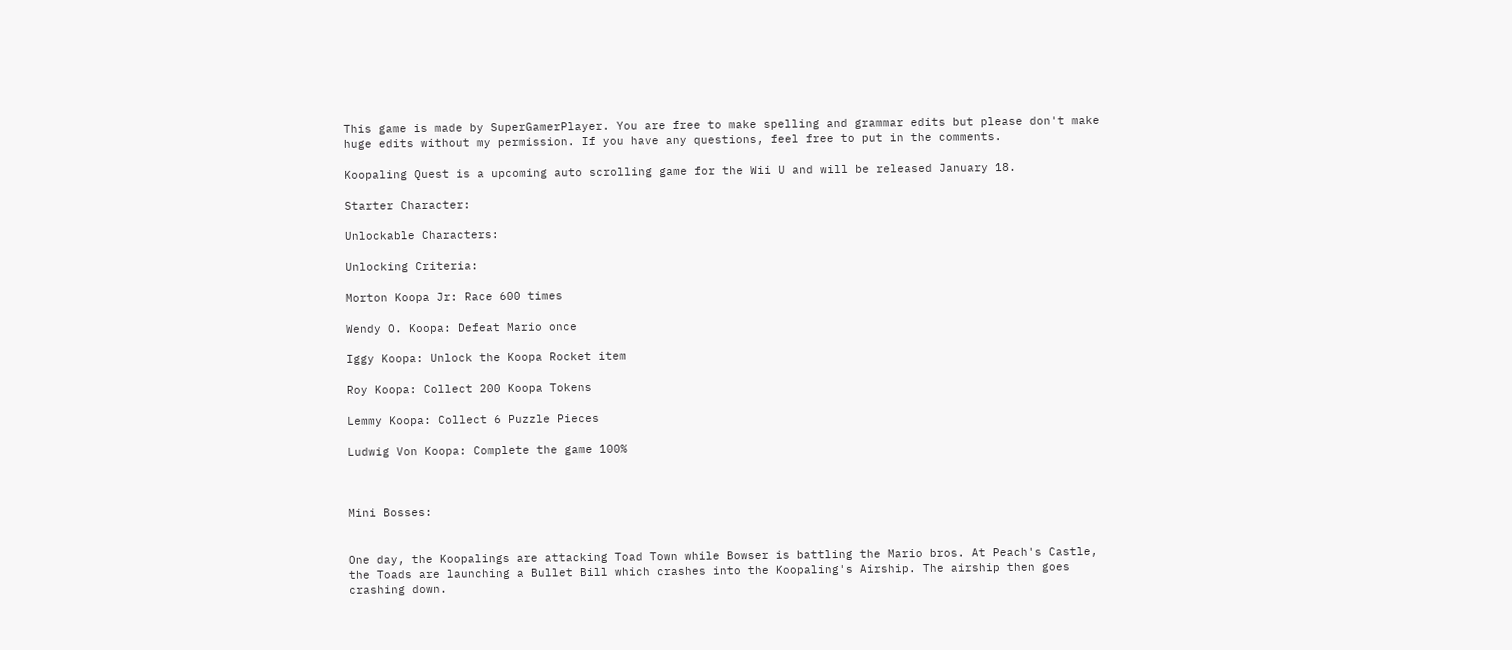This game is made by SuperGamerPlayer. You are free to make spelling and grammar edits but please don't make huge edits without my permission. If you have any questions, feel free to put in the comments.

Koopaling Quest is a upcoming auto scrolling game for the Wii U and will be released January 18.

Starter Character:

Unlockable Characters:

Unlocking Criteria:

Morton Koopa Jr: Race 600 times

Wendy O. Koopa: Defeat Mario once

Iggy Koopa: Unlock the Koopa Rocket item

Roy Koopa: Collect 200 Koopa Tokens

Lemmy Koopa: Collect 6 Puzzle Pieces

Ludwig Von Koopa: Complete the game 100%



Mini Bosses:


One day, the Koopalings are attacking Toad Town while Bowser is battling the Mario bros. At Peach's Castle, the Toads are launching a Bullet Bill which crashes into the Koopaling's Airship. The airship then goes crashing down.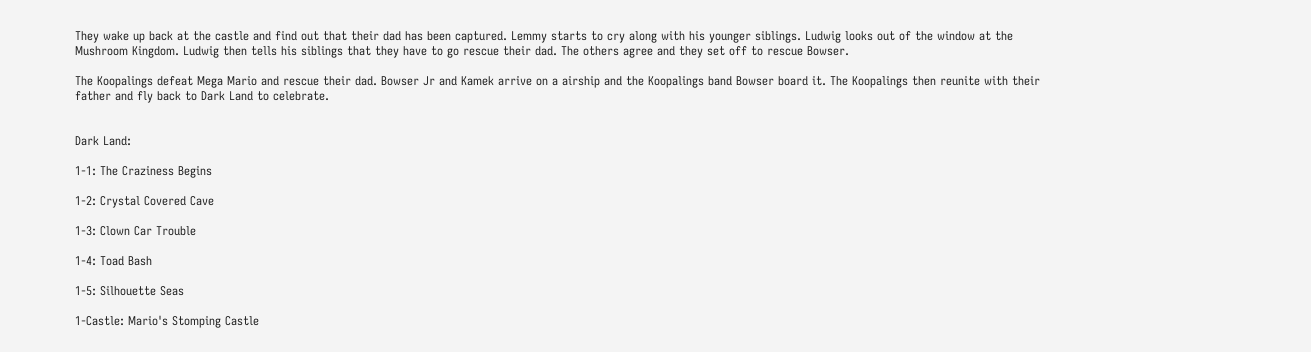They wake up back at the castle and find out that their dad has been captured. Lemmy starts to cry along with his younger siblings. Ludwig looks out of the window at the Mushroom Kingdom. Ludwig then tells his siblings that they have to go rescue their dad. The others agree and they set off to rescue Bowser.

The Koopalings defeat Mega Mario and rescue their dad. Bowser Jr and Kamek arrive on a airship and the Koopalings band Bowser board it. The Koopalings then reunite with their father and fly back to Dark Land to celebrate.


Dark Land:

1-1: The Craziness Begins

1-2: Crystal Covered Cave

1-3: Clown Car Trouble

1-4: Toad Bash

1-5: Silhouette Seas

1-Castle: Mario's Stomping Castle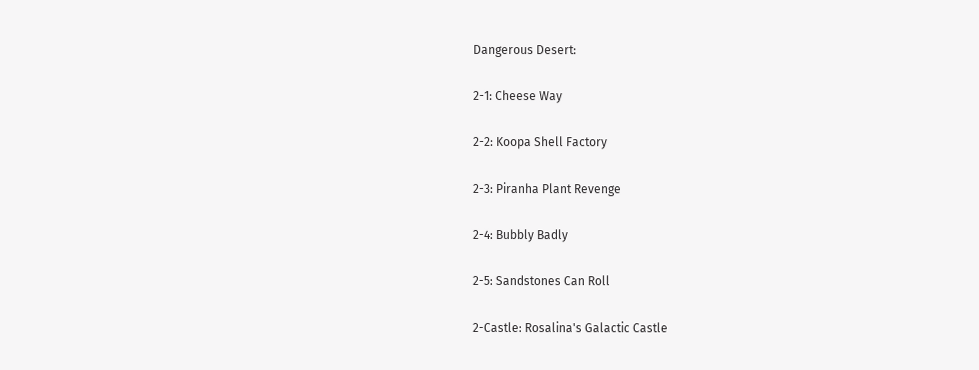Dangerous Desert:

2-1: Cheese Way

2-2: Koopa Shell Factory

2-3: Piranha Plant Revenge

2-4: Bubbly Badly

2-5: Sandstones Can Roll

2-Castle: Rosalina's Galactic Castle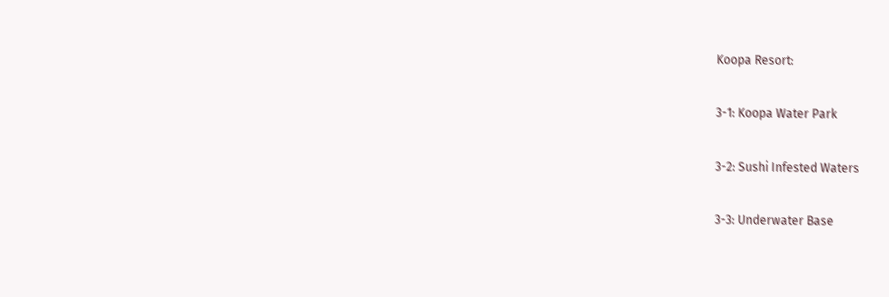Koopa Resort:

3-1: Koopa Water Park

3-2: Sushi Infested Waters

3-3: Underwater Base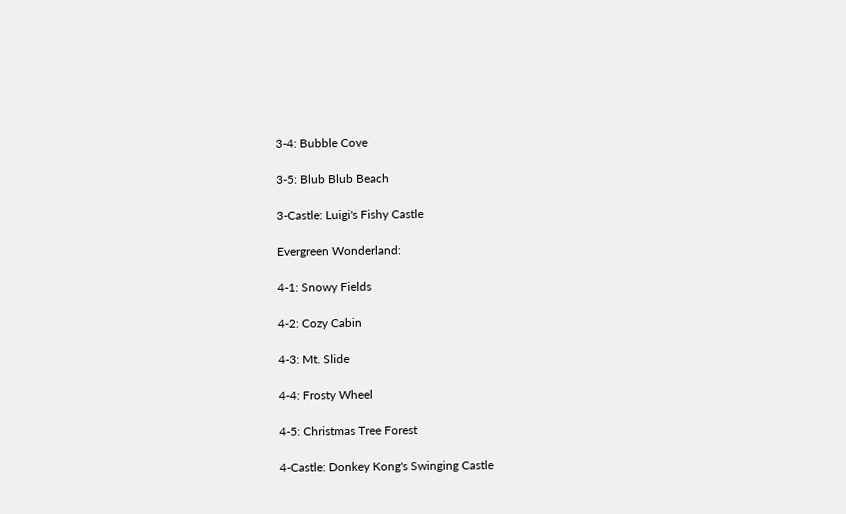3-4: Bubble Cove

3-5: Blub Blub Beach

3-Castle: Luigi's Fishy Castle

Evergreen Wonderland:

4-1: Snowy Fields

4-2: Cozy Cabin

4-3: Mt. Slide

4-4: Frosty Wheel

4-5: Christmas Tree Forest

4-Castle: Donkey Kong's Swinging Castle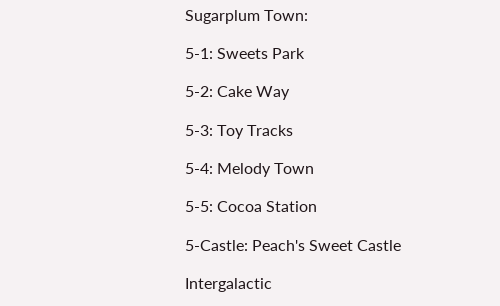Sugarplum Town:

5-1: Sweets Park

5-2: Cake Way

5-3: Toy Tracks

5-4: Melody Town

5-5: Cocoa Station

5-Castle: Peach's Sweet Castle

Intergalactic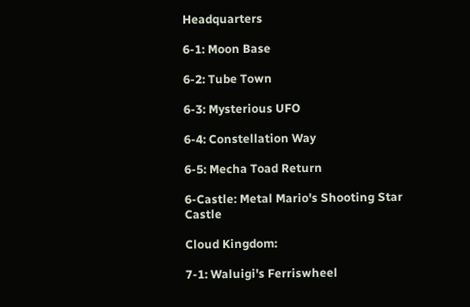Headquarters

6-1: Moon Base

6-2: Tube Town

6-3: Mysterious UFO

6-4: Constellation Way

6-5: Mecha Toad Return

6-Castle: Metal Mario's Shooting Star Castle

Cloud Kingdom:

7-1: Waluigi's Ferriswheel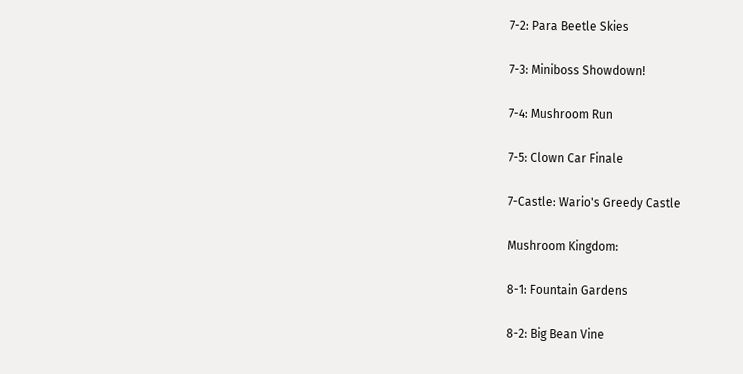7-2: Para Beetle Skies

7-3: Miniboss Showdown!

7-4: Mushroom Run

7-5: Clown Car Finale

7-Castle: Wario's Greedy Castle

Mushroom Kingdom:

8-1: Fountain Gardens

8-2: Big Bean Vine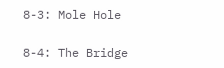8-3: Mole Hole

8-4: The Bridge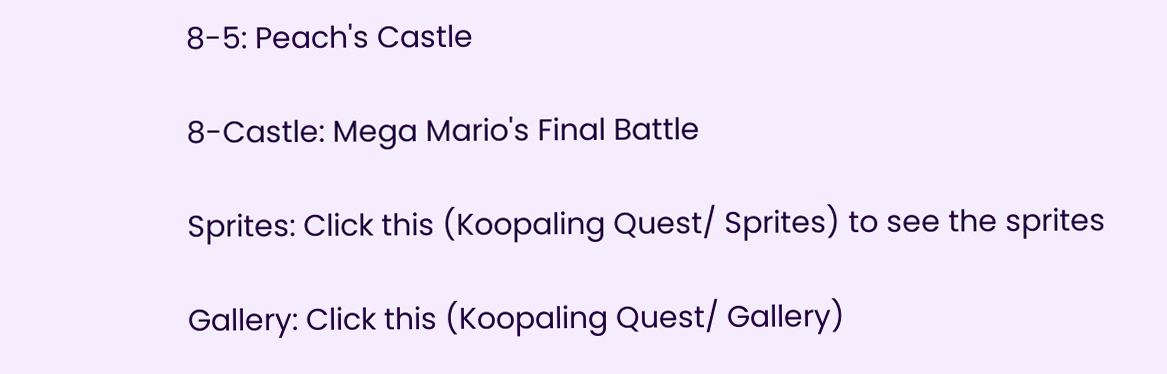8-5: Peach's Castle

8-Castle: Mega Mario's Final Battle

Sprites: Click this (Koopaling Quest/ Sprites) to see the sprites

Gallery: Click this (Koopaling Quest/ Gallery)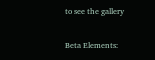to see the gallery

Beta Elements: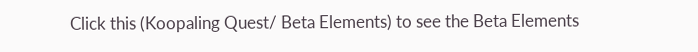Click this (Koopaling Quest/ Beta Elements) to see the Beta Elements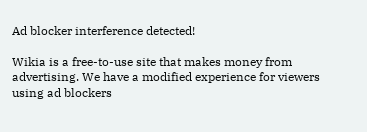Ad blocker interference detected!

Wikia is a free-to-use site that makes money from advertising. We have a modified experience for viewers using ad blockers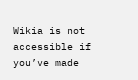Wikia is not accessible if you’ve made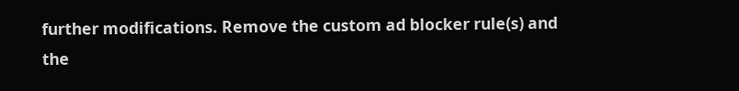further modifications. Remove the custom ad blocker rule(s) and the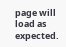page will load as expected.